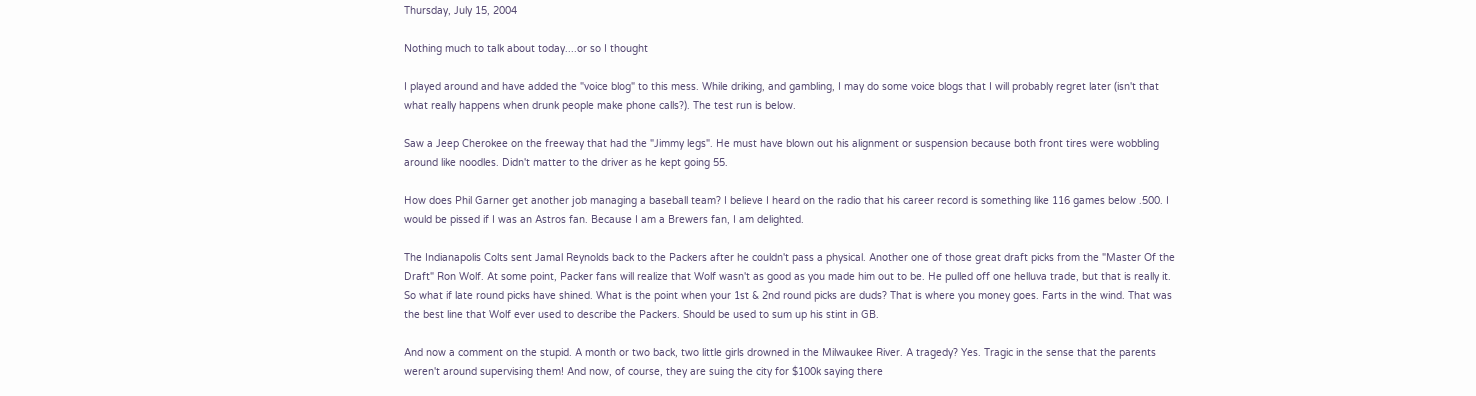Thursday, July 15, 2004

Nothing much to talk about today....or so I thought

I played around and have added the "voice blog" to this mess. While driking, and gambling, I may do some voice blogs that I will probably regret later (isn't that what really happens when drunk people make phone calls?). The test run is below.

Saw a Jeep Cherokee on the freeway that had the "Jimmy legs". He must have blown out his alignment or suspension because both front tires were wobbling around like noodles. Didn't matter to the driver as he kept going 55.

How does Phil Garner get another job managing a baseball team? I believe I heard on the radio that his career record is something like 116 games below .500. I would be pissed if I was an Astros fan. Because I am a Brewers fan, I am delighted.

The Indianapolis Colts sent Jamal Reynolds back to the Packers after he couldn't pass a physical. Another one of those great draft picks from the "Master Of the Draft" Ron Wolf. At some point, Packer fans will realize that Wolf wasn't as good as you made him out to be. He pulled off one helluva trade, but that is really it. So what if late round picks have shined. What is the point when your 1st & 2nd round picks are duds? That is where you money goes. Farts in the wind. That was the best line that Wolf ever used to describe the Packers. Should be used to sum up his stint in GB.

And now a comment on the stupid. A month or two back, two little girls drowned in the Milwaukee River. A tragedy? Yes. Tragic in the sense that the parents weren't around supervising them! And now, of course, they are suing the city for $100k saying there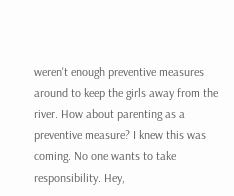weren't enough preventive measures around to keep the girls away from the river. How about parenting as a preventive measure? I knew this was coming. No one wants to take responsibility. Hey,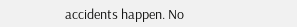accidents happen. No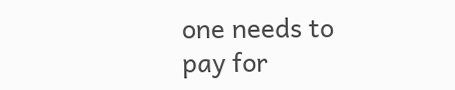one needs to pay for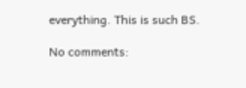everything. This is such BS.

No comments: